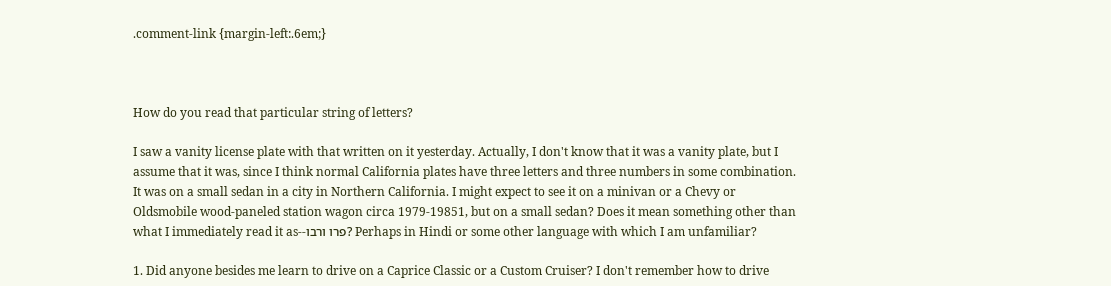.comment-link {margin-left:.6em;}



How do you read that particular string of letters?

I saw a vanity license plate with that written on it yesterday. Actually, I don't know that it was a vanity plate, but I assume that it was, since I think normal California plates have three letters and three numbers in some combination. It was on a small sedan in a city in Northern California. I might expect to see it on a minivan or a Chevy or Oldsmobile wood-paneled station wagon circa 1979-19851, but on a small sedan? Does it mean something other than what I immediately read it as--פרו ורבו? Perhaps in Hindi or some other language with which I am unfamiliar?

1. Did anyone besides me learn to drive on a Caprice Classic or a Custom Cruiser? I don't remember how to drive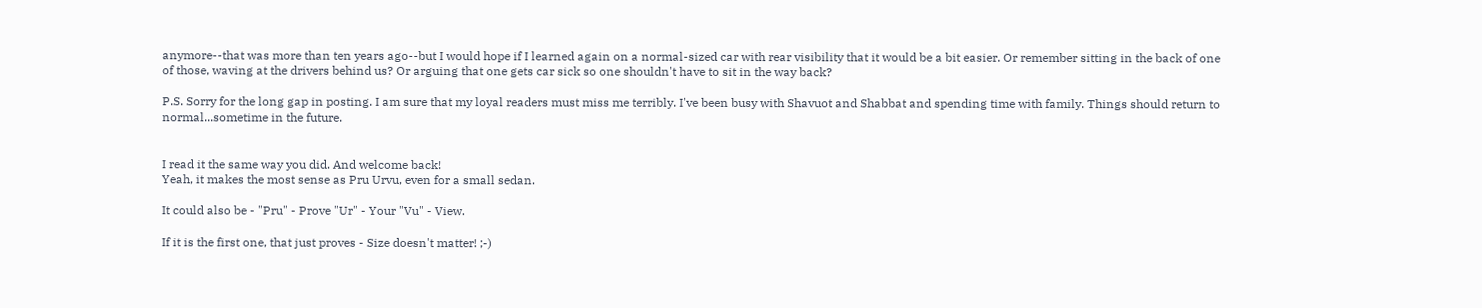anymore--that was more than ten years ago--but I would hope if I learned again on a normal-sized car with rear visibility that it would be a bit easier. Or remember sitting in the back of one of those, waving at the drivers behind us? Or arguing that one gets car sick so one shouldn't have to sit in the way back?

P.S. Sorry for the long gap in posting. I am sure that my loyal readers must miss me terribly. I've been busy with Shavuot and Shabbat and spending time with family. Things should return to normal...sometime in the future.


I read it the same way you did. And welcome back!
Yeah, it makes the most sense as Pru Urvu, even for a small sedan.

It could also be - "Pru" - Prove "Ur" - Your "Vu" - View.

If it is the first one, that just proves - Size doesn't matter! ;-)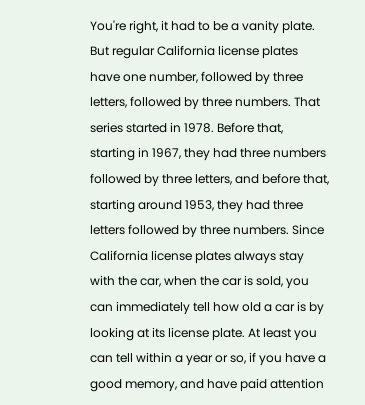You're right, it had to be a vanity plate. But regular California license plates have one number, followed by three letters, followed by three numbers. That series started in 1978. Before that, starting in 1967, they had three numbers followed by three letters, and before that, starting around 1953, they had three letters followed by three numbers. Since California license plates always stay with the car, when the car is sold, you can immediately tell how old a car is by looking at its license plate. At least you can tell within a year or so, if you have a good memory, and have paid attention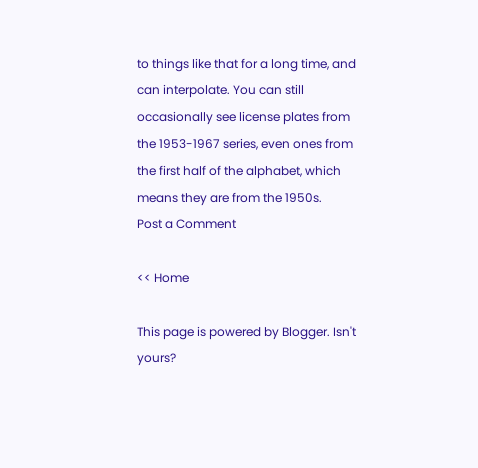to things like that for a long time, and can interpolate. You can still occasionally see license plates from the 1953-1967 series, even ones from the first half of the alphabet, which means they are from the 1950s.
Post a Comment

<< Home

This page is powered by Blogger. Isn't yours?